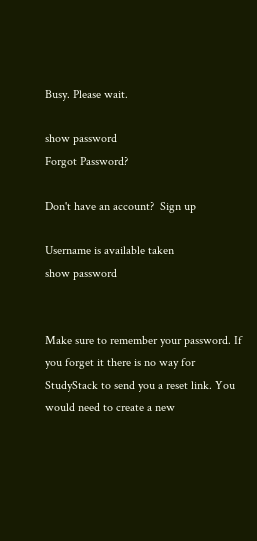Busy. Please wait.

show password
Forgot Password?

Don't have an account?  Sign up

Username is available taken
show password


Make sure to remember your password. If you forget it there is no way for StudyStack to send you a reset link. You would need to create a new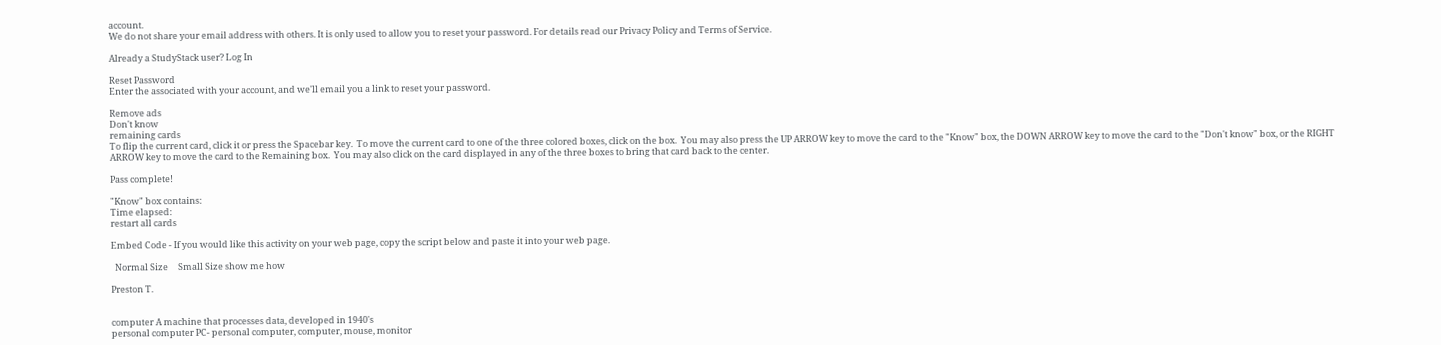account.
We do not share your email address with others. It is only used to allow you to reset your password. For details read our Privacy Policy and Terms of Service.

Already a StudyStack user? Log In

Reset Password
Enter the associated with your account, and we'll email you a link to reset your password.

Remove ads
Don't know
remaining cards
To flip the current card, click it or press the Spacebar key.  To move the current card to one of the three colored boxes, click on the box.  You may also press the UP ARROW key to move the card to the "Know" box, the DOWN ARROW key to move the card to the "Don't know" box, or the RIGHT ARROW key to move the card to the Remaining box.  You may also click on the card displayed in any of the three boxes to bring that card back to the center.

Pass complete!

"Know" box contains:
Time elapsed:
restart all cards

Embed Code - If you would like this activity on your web page, copy the script below and paste it into your web page.

  Normal Size     Small Size show me how

Preston T.


computer A machine that processes data, developed in 1940's
personal computer PC- personal computer, computer, mouse, monitor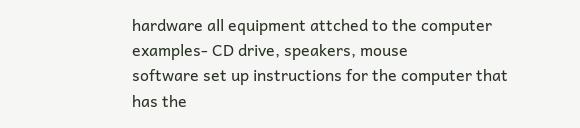hardware all equipment attched to the computer examples- CD drive, speakers, mouse
software set up instructions for the computer that has the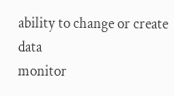ability to change or create data
monitor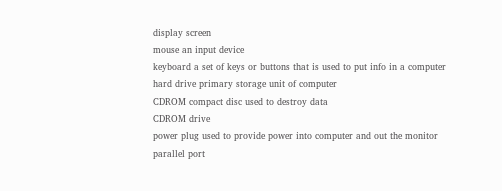display screen
mouse an input device
keyboard a set of keys or buttons that is used to put info in a computer
hard drive primary storage unit of computer
CDROM compact disc used to destroy data
CDROM drive
power plug used to provide power into computer and out the monitor
parallel port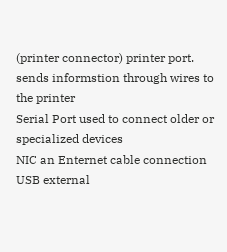(printer connector) printer port. sends informstion through wires to the printer
Serial Port used to connect older or specialized devices
NIC an Enternet cable connection
USB external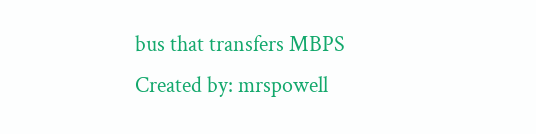bus that transfers MBPS
Created by: mrspowell